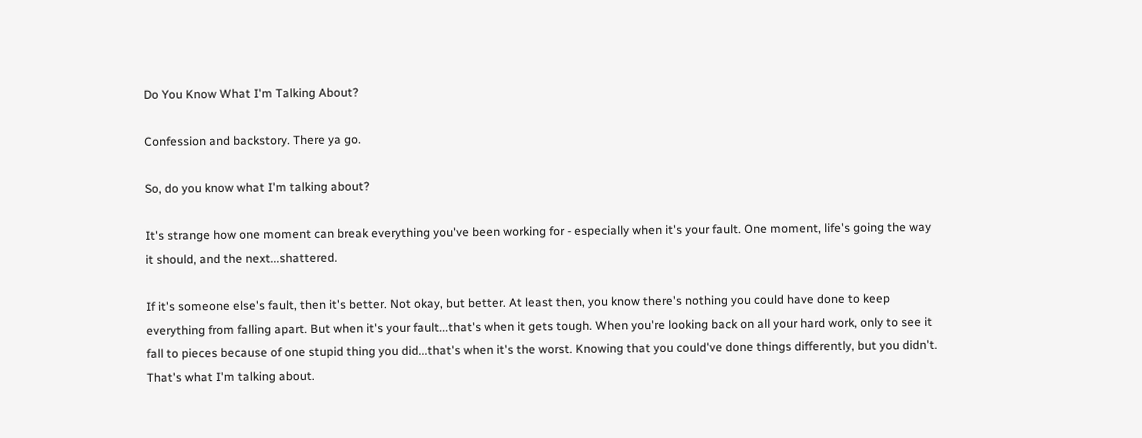Do You Know What I'm Talking About?

Confession and backstory. There ya go.

So, do you know what I'm talking about?

It's strange how one moment can break everything you've been working for - especially when it's your fault. One moment, life's going the way it should, and the next...shattered.

If it's someone else's fault, then it's better. Not okay, but better. At least then, you know there's nothing you could have done to keep everything from falling apart. But when it's your fault...that's when it gets tough. When you're looking back on all your hard work, only to see it fall to pieces because of one stupid thing you did...that's when it's the worst. Knowing that you could've done things differently, but you didn't. That's what I'm talking about.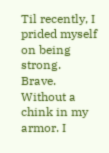Til recently, I prided myself on being strong. Brave. Without a chink in my armor. I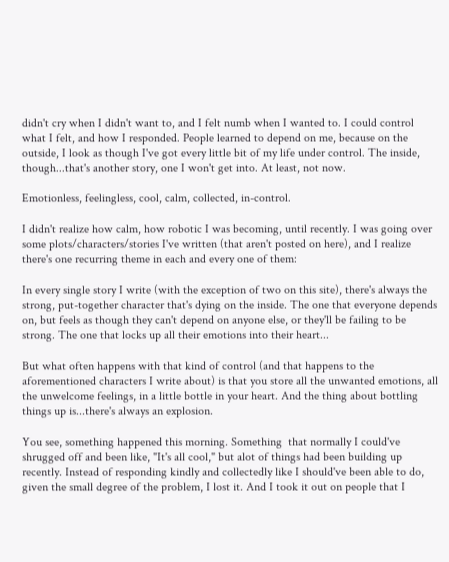didn't cry when I didn't want to, and I felt numb when I wanted to. I could control what I felt, and how I responded. People learned to depend on me, because on the outside, I look as though I've got every little bit of my life under control. The inside, though...that's another story, one I won't get into. At least, not now.

Emotionless, feelingless, cool, calm, collected, in-control.

I didn't realize how calm, how robotic I was becoming, until recently. I was going over some plots/characters/stories I've written (that aren't posted on here), and I realize there's one recurring theme in each and every one of them:

In every single story I write (with the exception of two on this site), there's always the strong, put-together character that's dying on the inside. The one that everyone depends on, but feels as though they can't depend on anyone else, or they'll be failing to be strong. The one that locks up all their emotions into their heart...

But what often happens with that kind of control (and that happens to the aforementioned characters I write about) is that you store all the unwanted emotions, all the unwelcome feelings, in a little bottle in your heart. And the thing about bottling things up is...there's always an explosion.

You see, something happened this morning. Something  that normally I could've shrugged off and been like, "It's all cool," but alot of things had been building up recently. Instead of responding kindly and collectedly like I should've been able to do, given the small degree of the problem, I lost it. And I took it out on people that I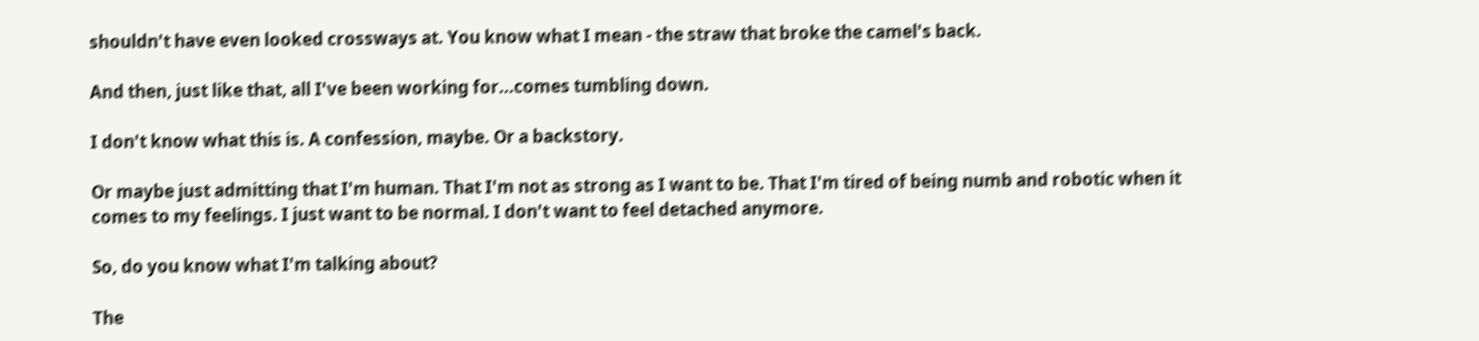shouldn't have even looked crossways at. You know what I mean - the straw that broke the camel's back.

And then, just like that, all I've been working for...comes tumbling down.

I don't know what this is. A confession, maybe. Or a backstory.

Or maybe just admitting that I'm human. That I'm not as strong as I want to be. That I'm tired of being numb and robotic when it comes to my feelings. I just want to be normal. I don't want to feel detached anymore.

So, do you know what I'm talking about?

The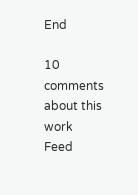End

10 comments about this work Feed